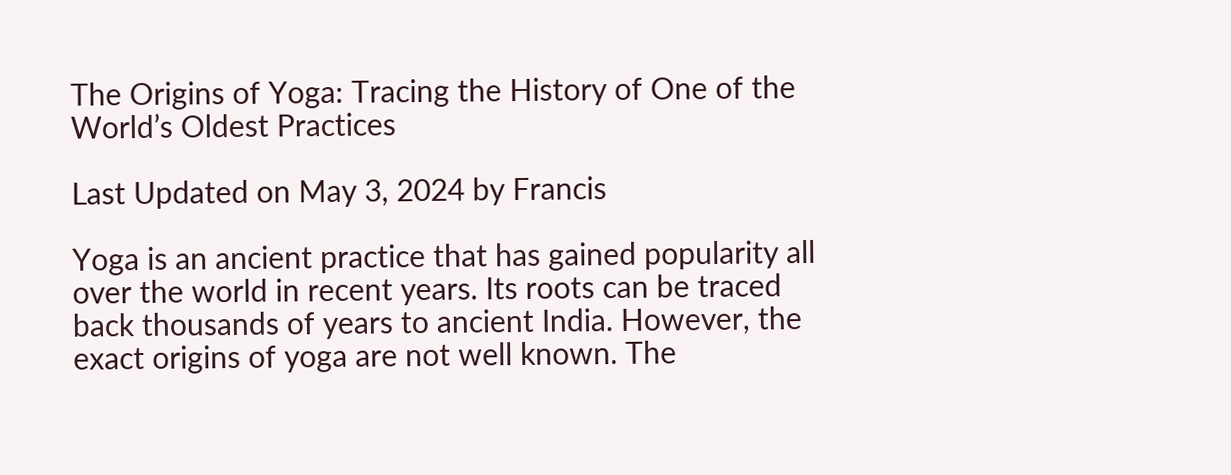The Origins of Yoga: Tracing the History of One of the World’s Oldest Practices

Last Updated on May 3, 2024 by Francis

Yoga is an ancient practice that has gained popularity all over the world in recent years. Its roots can be traced back thousands of years to ancient India. However, the exact origins of yoga are not well known. The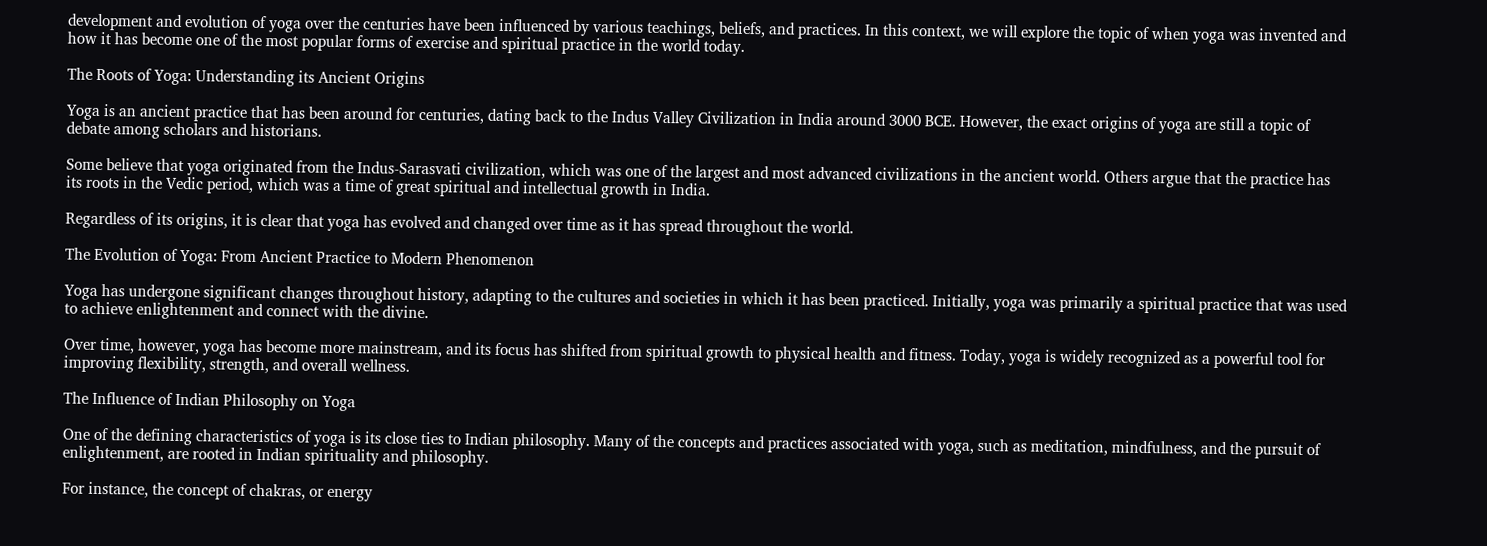development and evolution of yoga over the centuries have been influenced by various teachings, beliefs, and practices. In this context, we will explore the topic of when yoga was invented and how it has become one of the most popular forms of exercise and spiritual practice in the world today.

The Roots of Yoga: Understanding its Ancient Origins

Yoga is an ancient practice that has been around for centuries, dating back to the Indus Valley Civilization in India around 3000 BCE. However, the exact origins of yoga are still a topic of debate among scholars and historians.

Some believe that yoga originated from the Indus-Sarasvati civilization, which was one of the largest and most advanced civilizations in the ancient world. Others argue that the practice has its roots in the Vedic period, which was a time of great spiritual and intellectual growth in India.

Regardless of its origins, it is clear that yoga has evolved and changed over time as it has spread throughout the world.

The Evolution of Yoga: From Ancient Practice to Modern Phenomenon

Yoga has undergone significant changes throughout history, adapting to the cultures and societies in which it has been practiced. Initially, yoga was primarily a spiritual practice that was used to achieve enlightenment and connect with the divine.

Over time, however, yoga has become more mainstream, and its focus has shifted from spiritual growth to physical health and fitness. Today, yoga is widely recognized as a powerful tool for improving flexibility, strength, and overall wellness.

The Influence of Indian Philosophy on Yoga

One of the defining characteristics of yoga is its close ties to Indian philosophy. Many of the concepts and practices associated with yoga, such as meditation, mindfulness, and the pursuit of enlightenment, are rooted in Indian spirituality and philosophy.

For instance, the concept of chakras, or energy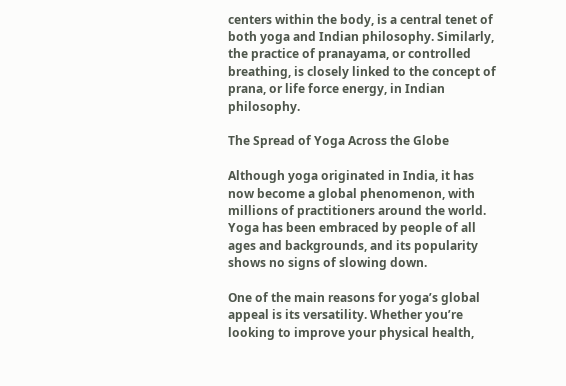centers within the body, is a central tenet of both yoga and Indian philosophy. Similarly, the practice of pranayama, or controlled breathing, is closely linked to the concept of prana, or life force energy, in Indian philosophy.

The Spread of Yoga Across the Globe

Although yoga originated in India, it has now become a global phenomenon, with millions of practitioners around the world. Yoga has been embraced by people of all ages and backgrounds, and its popularity shows no signs of slowing down.

One of the main reasons for yoga’s global appeal is its versatility. Whether you’re looking to improve your physical health,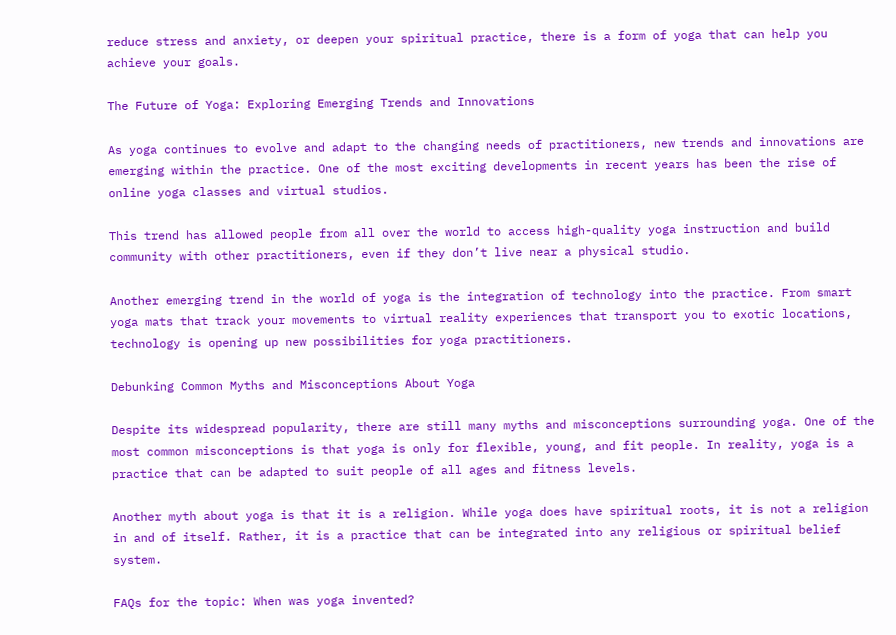reduce stress and anxiety, or deepen your spiritual practice, there is a form of yoga that can help you achieve your goals.

The Future of Yoga: Exploring Emerging Trends and Innovations

As yoga continues to evolve and adapt to the changing needs of practitioners, new trends and innovations are emerging within the practice. One of the most exciting developments in recent years has been the rise of online yoga classes and virtual studios.

This trend has allowed people from all over the world to access high-quality yoga instruction and build community with other practitioners, even if they don’t live near a physical studio.

Another emerging trend in the world of yoga is the integration of technology into the practice. From smart yoga mats that track your movements to virtual reality experiences that transport you to exotic locations, technology is opening up new possibilities for yoga practitioners.

Debunking Common Myths and Misconceptions About Yoga

Despite its widespread popularity, there are still many myths and misconceptions surrounding yoga. One of the most common misconceptions is that yoga is only for flexible, young, and fit people. In reality, yoga is a practice that can be adapted to suit people of all ages and fitness levels.

Another myth about yoga is that it is a religion. While yoga does have spiritual roots, it is not a religion in and of itself. Rather, it is a practice that can be integrated into any religious or spiritual belief system.

FAQs for the topic: When was yoga invented?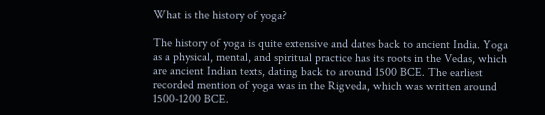What is the history of yoga?

The history of yoga is quite extensive and dates back to ancient India. Yoga as a physical, mental, and spiritual practice has its roots in the Vedas, which are ancient Indian texts, dating back to around 1500 BCE. The earliest recorded mention of yoga was in the Rigveda, which was written around 1500-1200 BCE.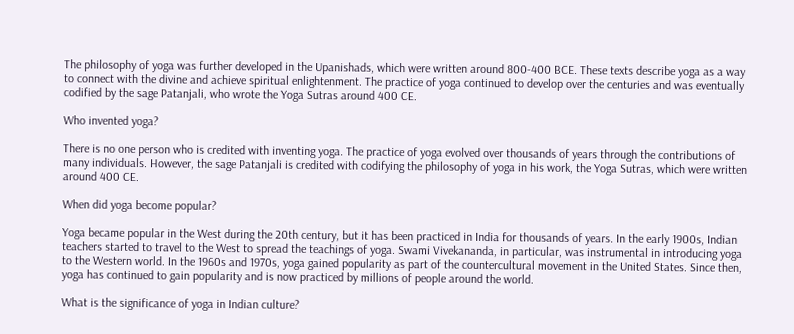The philosophy of yoga was further developed in the Upanishads, which were written around 800-400 BCE. These texts describe yoga as a way to connect with the divine and achieve spiritual enlightenment. The practice of yoga continued to develop over the centuries and was eventually codified by the sage Patanjali, who wrote the Yoga Sutras around 400 CE.

Who invented yoga?

There is no one person who is credited with inventing yoga. The practice of yoga evolved over thousands of years through the contributions of many individuals. However, the sage Patanjali is credited with codifying the philosophy of yoga in his work, the Yoga Sutras, which were written around 400 CE.

When did yoga become popular?

Yoga became popular in the West during the 20th century, but it has been practiced in India for thousands of years. In the early 1900s, Indian teachers started to travel to the West to spread the teachings of yoga. Swami Vivekananda, in particular, was instrumental in introducing yoga to the Western world. In the 1960s and 1970s, yoga gained popularity as part of the countercultural movement in the United States. Since then, yoga has continued to gain popularity and is now practiced by millions of people around the world.

What is the significance of yoga in Indian culture?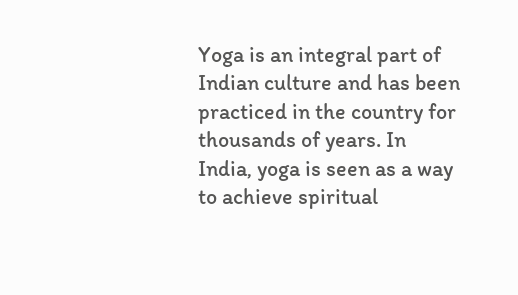Yoga is an integral part of Indian culture and has been practiced in the country for thousands of years. In India, yoga is seen as a way to achieve spiritual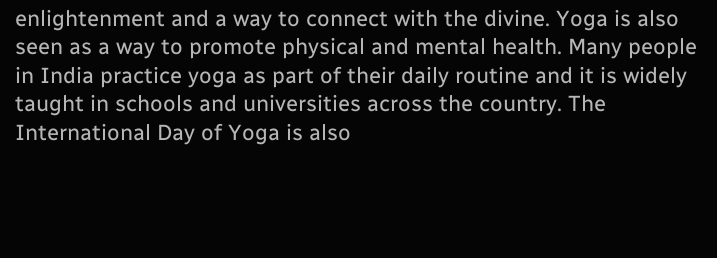enlightenment and a way to connect with the divine. Yoga is also seen as a way to promote physical and mental health. Many people in India practice yoga as part of their daily routine and it is widely taught in schools and universities across the country. The International Day of Yoga is also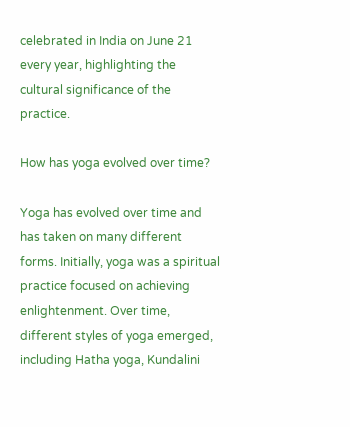celebrated in India on June 21 every year, highlighting the cultural significance of the practice.

How has yoga evolved over time?

Yoga has evolved over time and has taken on many different forms. Initially, yoga was a spiritual practice focused on achieving enlightenment. Over time, different styles of yoga emerged, including Hatha yoga, Kundalini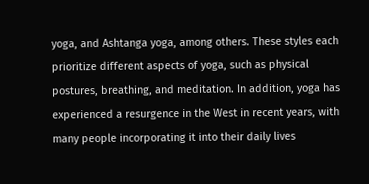yoga, and Ashtanga yoga, among others. These styles each prioritize different aspects of yoga, such as physical postures, breathing, and meditation. In addition, yoga has experienced a resurgence in the West in recent years, with many people incorporating it into their daily lives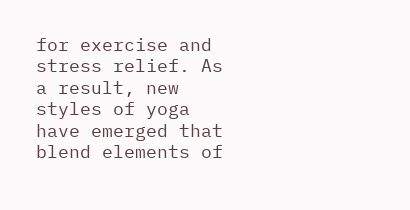for exercise and stress relief. As a result, new styles of yoga have emerged that blend elements of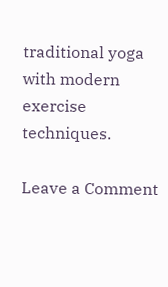traditional yoga with modern exercise techniques.

Leave a Comment